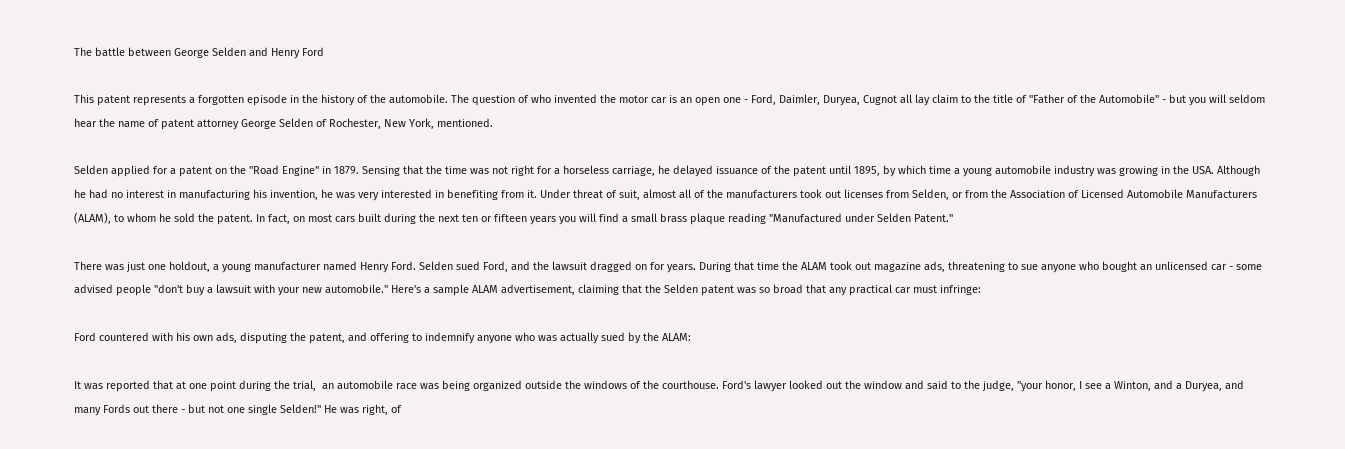The battle between George Selden and Henry Ford

This patent represents a forgotten episode in the history of the automobile. The question of who invented the motor car is an open one - Ford, Daimler, Duryea, Cugnot all lay claim to the title of "Father of the Automobile" - but you will seldom hear the name of patent attorney George Selden of Rochester, New York, mentioned.

Selden applied for a patent on the "Road Engine" in 1879. Sensing that the time was not right for a horseless carriage, he delayed issuance of the patent until 1895, by which time a young automobile industry was growing in the USA. Although he had no interest in manufacturing his invention, he was very interested in benefiting from it. Under threat of suit, almost all of the manufacturers took out licenses from Selden, or from the Association of Licensed Automobile Manufacturers (ALAM), to whom he sold the patent. In fact, on most cars built during the next ten or fifteen years you will find a small brass plaque reading "Manufactured under Selden Patent."

There was just one holdout, a young manufacturer named Henry Ford. Selden sued Ford, and the lawsuit dragged on for years. During that time the ALAM took out magazine ads, threatening to sue anyone who bought an unlicensed car - some advised people "don't buy a lawsuit with your new automobile." Here's a sample ALAM advertisement, claiming that the Selden patent was so broad that any practical car must infringe:

Ford countered with his own ads, disputing the patent, and offering to indemnify anyone who was actually sued by the ALAM:

It was reported that at one point during the trial,  an automobile race was being organized outside the windows of the courthouse. Ford's lawyer looked out the window and said to the judge, "your honor, I see a Winton, and a Duryea, and many Fords out there - but not one single Selden!" He was right, of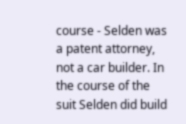course - Selden was a patent attorney, not a car builder. In the course of the suit Selden did build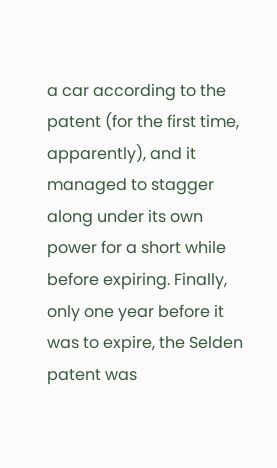a car according to the patent (for the first time, apparently), and it managed to stagger along under its own power for a short while before expiring. Finally, only one year before it was to expire, the Selden patent was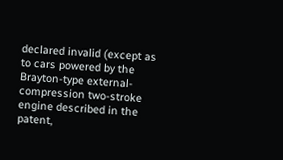declared invalid (except as to cars powered by the Brayton-type external-compression two-stroke engine described in the patent,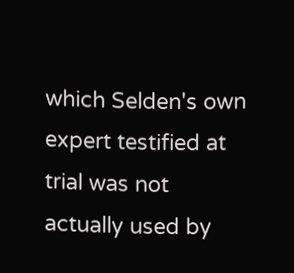which Selden's own expert testified at trial was not actually used by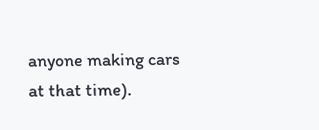anyone making cars at that time).